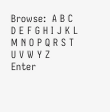Browse:  A B C D E F G H I J K L M N O P Q R S T U V W Y Z
Enter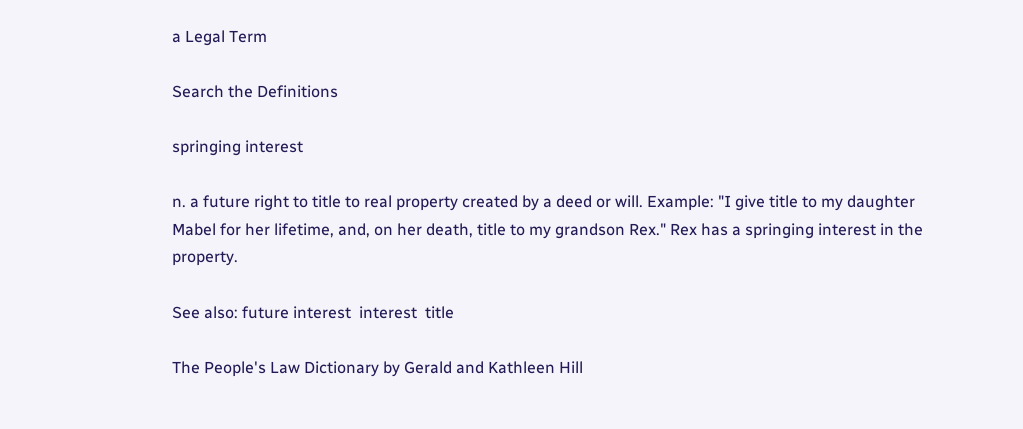a Legal Term

Search the Definitions

springing interest

n. a future right to title to real property created by a deed or will. Example: "I give title to my daughter Mabel for her lifetime, and, on her death, title to my grandson Rex." Rex has a springing interest in the property.

See also: future interest  interest  title

The People's Law Dictionary by Gerald and Kathleen Hill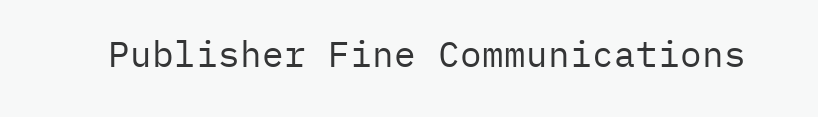Publisher Fine Communications